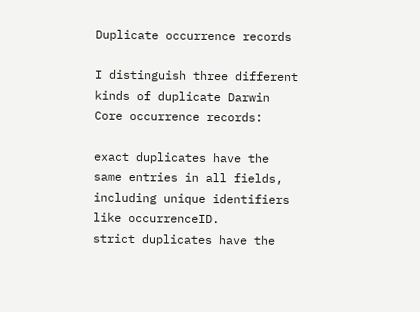Duplicate occurrence records

I distinguish three different kinds of duplicate Darwin Core occurrence records:

exact duplicates have the same entries in all fields, including unique identifiers like occurrenceID.
strict duplicates have the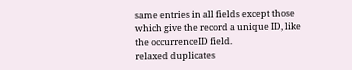same entries in all fields except those which give the record a unique ID, like the occurrenceID field.
relaxed duplicates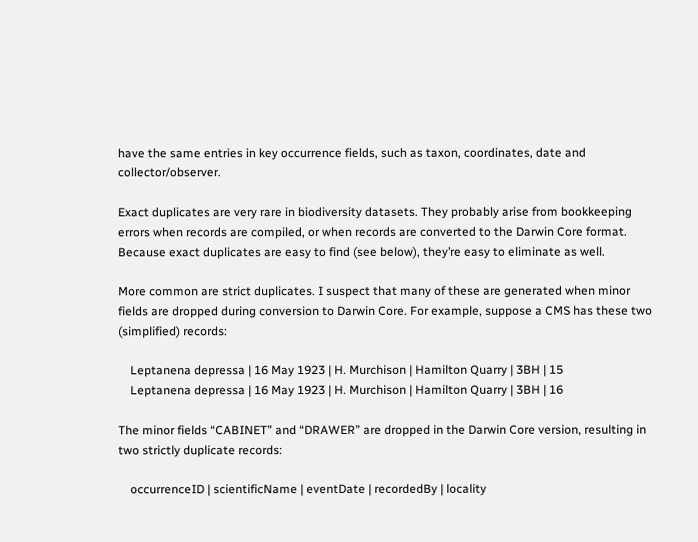have the same entries in key occurrence fields, such as taxon, coordinates, date and collector/observer.

Exact duplicates are very rare in biodiversity datasets. They probably arise from bookkeeping errors when records are compiled, or when records are converted to the Darwin Core format. Because exact duplicates are easy to find (see below), they’re easy to eliminate as well.

More common are strict duplicates. I suspect that many of these are generated when minor fields are dropped during conversion to Darwin Core. For example, suppose a CMS has these two (simplified) records:

    Leptanena depressa | 16 May 1923 | H. Murchison | Hamilton Quarry | 3BH | 15
    Leptanena depressa | 16 May 1923 | H. Murchison | Hamilton Quarry | 3BH | 16

The minor fields “CABINET” and “DRAWER” are dropped in the Darwin Core version, resulting in two strictly duplicate records:

    occurrenceID | scientificName | eventDate | recordedBy | locality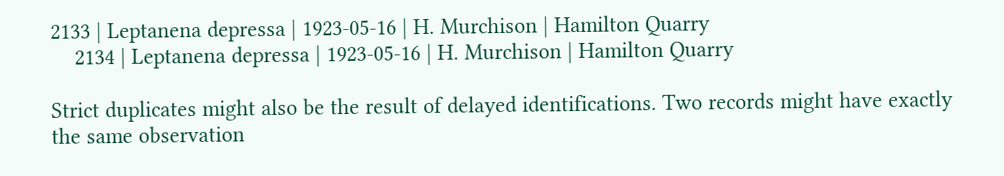2133 | Leptanena depressa | 1923-05-16 | H. Murchison | Hamilton Quarry
    2134 | Leptanena depressa | 1923-05-16 | H. Murchison | Hamilton Quarry

Strict duplicates might also be the result of delayed identifications. Two records might have exactly the same observation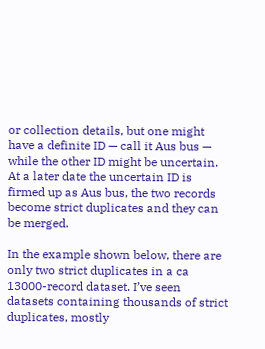or collection details, but one might have a definite ID — call it Aus bus — while the other ID might be uncertain. At a later date the uncertain ID is firmed up as Aus bus, the two records become strict duplicates and they can be merged.

In the example shown below, there are only two strict duplicates in a ca 13000-record dataset. I’ve seen datasets containing thousands of strict duplicates, mostly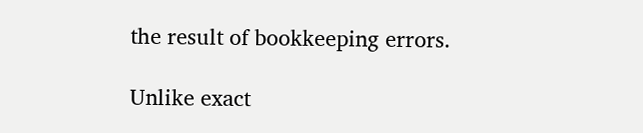the result of bookkeeping errors.

Unlike exact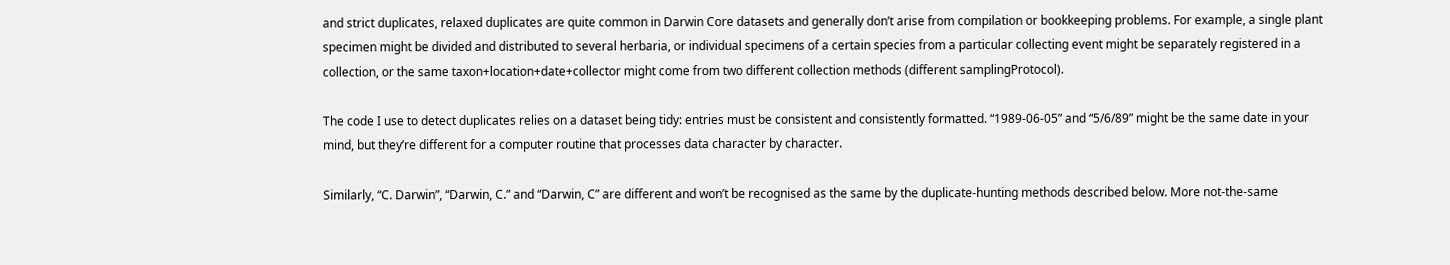and strict duplicates, relaxed duplicates are quite common in Darwin Core datasets and generally don’t arise from compilation or bookkeeping problems. For example, a single plant specimen might be divided and distributed to several herbaria, or individual specimens of a certain species from a particular collecting event might be separately registered in a collection, or the same taxon+location+date+collector might come from two different collection methods (different samplingProtocol).

The code I use to detect duplicates relies on a dataset being tidy: entries must be consistent and consistently formatted. “1989-06-05” and “5/6/89” might be the same date in your mind, but they’re different for a computer routine that processes data character by character.

Similarly, “C. Darwin”, “Darwin, C.” and “Darwin, C” are different and won’t be recognised as the same by the duplicate-hunting methods described below. More not-the-same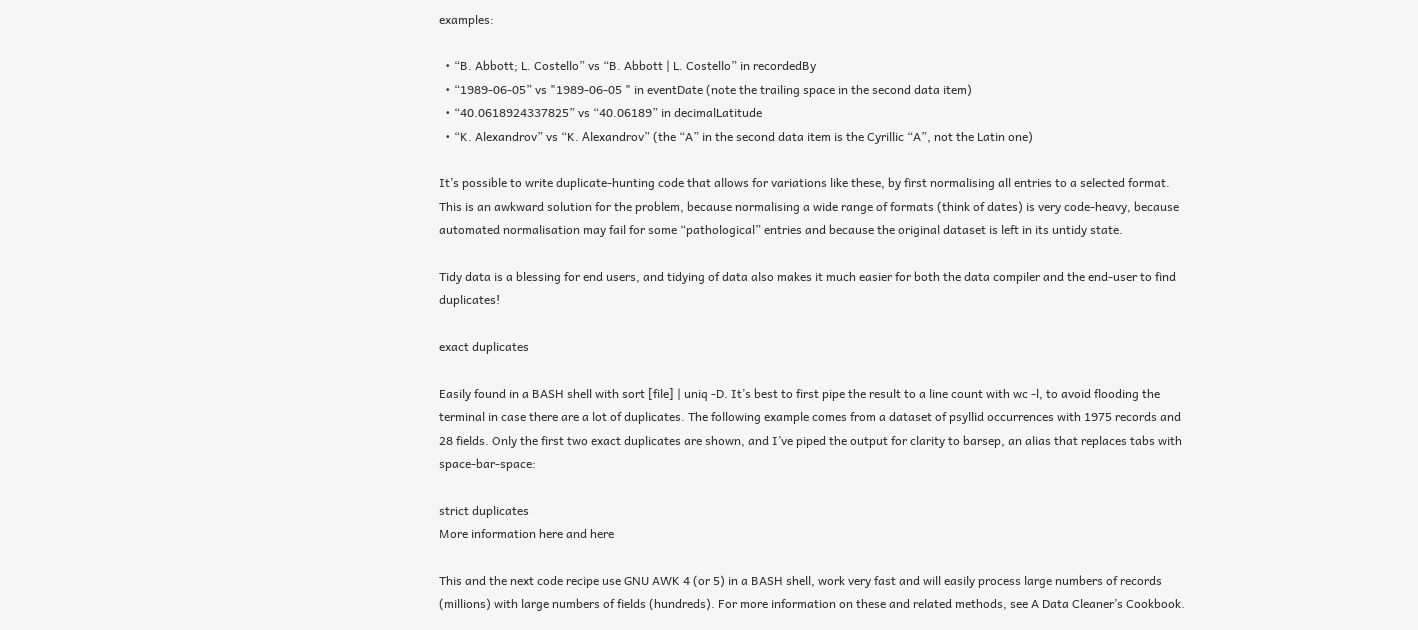examples:

  • “B. Abbott; L. Costello” vs “B. Abbott | L. Costello” in recordedBy
  • “1989-06-05” vs "1989-06-05 " in eventDate (note the trailing space in the second data item)
  • “40.0618924337825” vs “40.06189” in decimalLatitude
  • “K. Alexandrov” vs “K. Аlexandrov” (the “A” in the second data item is the Cyrillic “A”, not the Latin one)

It’s possible to write duplicate-hunting code that allows for variations like these, by first normalising all entries to a selected format. This is an awkward solution for the problem, because normalising a wide range of formats (think of dates) is very code-heavy, because automated normalisation may fail for some “pathological” entries and because the original dataset is left in its untidy state.

Tidy data is a blessing for end users, and tidying of data also makes it much easier for both the data compiler and the end-user to find duplicates!

exact duplicates

Easily found in a BASH shell with sort [file] | uniq -D. It’s best to first pipe the result to a line count with wc -l, to avoid flooding the terminal in case there are a lot of duplicates. The following example comes from a dataset of psyllid occurrences with 1975 records and 28 fields. Only the first two exact duplicates are shown, and I’ve piped the output for clarity to barsep, an alias that replaces tabs with space-bar-space:

strict duplicates
More information here and here

This and the next code recipe use GNU AWK 4 (or 5) in a BASH shell, work very fast and will easily process large numbers of records (millions) with large numbers of fields (hundreds). For more information on these and related methods, see A Data Cleaner’s Cookbook.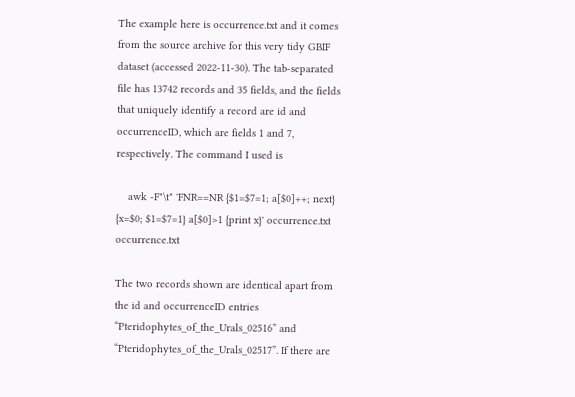The example here is occurrence.txt and it comes from the source archive for this very tidy GBIF dataset (accessed 2022-11-30). The tab-separated file has 13742 records and 35 fields, and the fields that uniquely identify a record are id and occurrenceID, which are fields 1 and 7, respectively. The command I used is

    awk -F"\t" 'FNR==NR {$1=$7=1; a[$0]++; next} {x=$0; $1=$7=1} a[$0]>1 {print x}' occurrence.txt occurrence.txt

The two records shown are identical apart from the id and occurrenceID entries “Pteridophytes_of_the_Urals_02516” and “Pteridophytes_of_the_Urals_02517”. If there are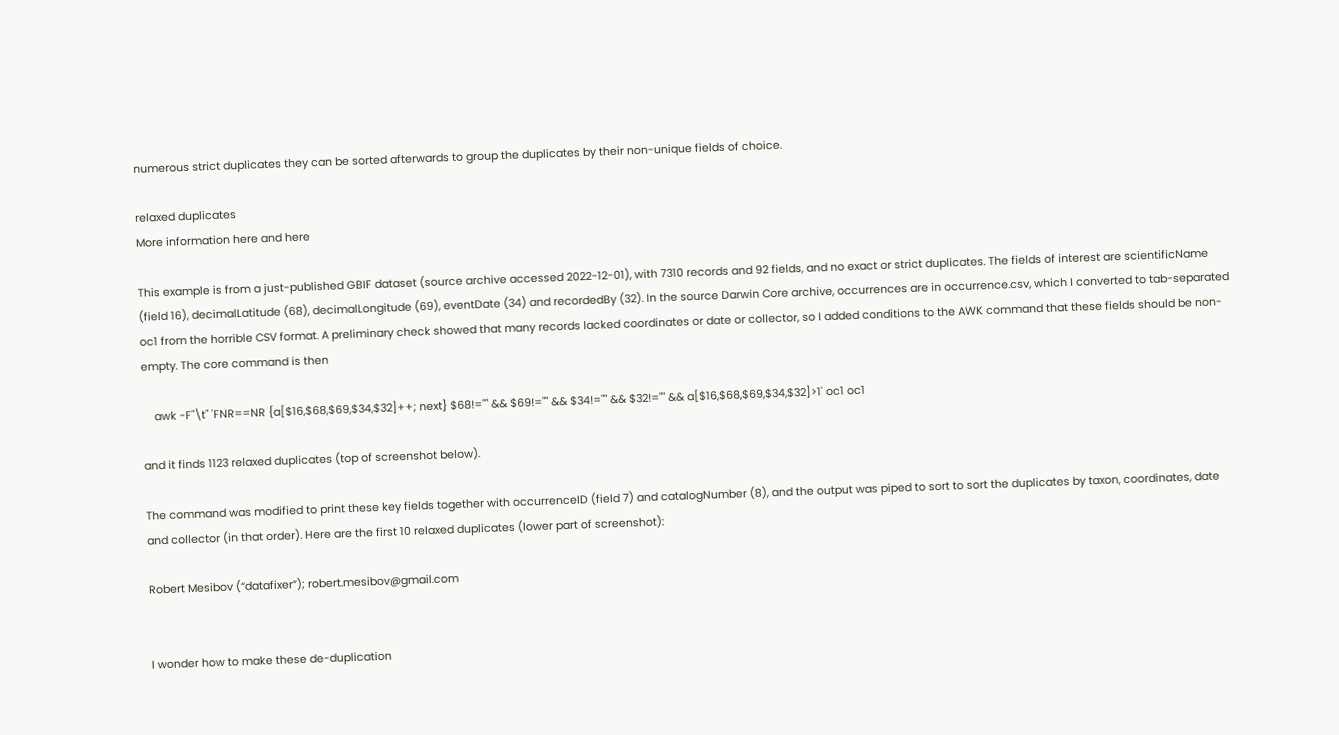numerous strict duplicates they can be sorted afterwards to group the duplicates by their non-unique fields of choice.

relaxed duplicates
More information here and here

This example is from a just-published GBIF dataset (source archive accessed 2022-12-01), with 7310 records and 92 fields, and no exact or strict duplicates. The fields of interest are scientificName (field 16), decimalLatitude (68), decimalLongitude (69), eventDate (34) and recordedBy (32). In the source Darwin Core archive, occurrences are in occurrence.csv, which I converted to tab-separated oc1 from the horrible CSV format. A preliminary check showed that many records lacked coordinates or date or collector, so I added conditions to the AWK command that these fields should be non-empty. The core command is then

    awk -F"\t" 'FNR==NR {a[$16,$68,$69,$34,$32]++; next} $68!="" && $69!="" && $34!="" && $32!="" && a[$16,$68,$69,$34,$32]>1' oc1 oc1

and it finds 1123 relaxed duplicates (top of screenshot below).

The command was modified to print these key fields together with occurrenceID (field 7) and catalogNumber (8), and the output was piped to sort to sort the duplicates by taxon, coordinates, date and collector (in that order). Here are the first 10 relaxed duplicates (lower part of screenshot):

Robert Mesibov (“datafixer”); robert.mesibov@gmail.com


I wonder how to make these de-duplication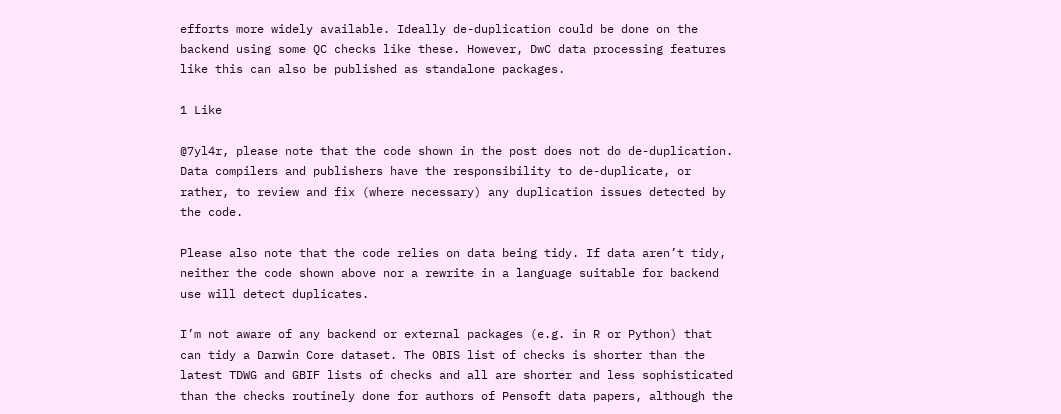efforts more widely available. Ideally de-duplication could be done on the backend using some QC checks like these. However, DwC data processing features like this can also be published as standalone packages.

1 Like

@7yl4r, please note that the code shown in the post does not do de-duplication. Data compilers and publishers have the responsibility to de-duplicate, or rather, to review and fix (where necessary) any duplication issues detected by the code.

Please also note that the code relies on data being tidy. If data aren’t tidy, neither the code shown above nor a rewrite in a language suitable for backend use will detect duplicates.

I’m not aware of any backend or external packages (e.g. in R or Python) that can tidy a Darwin Core dataset. The OBIS list of checks is shorter than the latest TDWG and GBIF lists of checks and all are shorter and less sophisticated than the checks routinely done for authors of Pensoft data papers, although the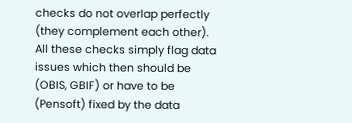checks do not overlap perfectly (they complement each other). All these checks simply flag data issues which then should be (OBIS, GBIF) or have to be (Pensoft) fixed by the data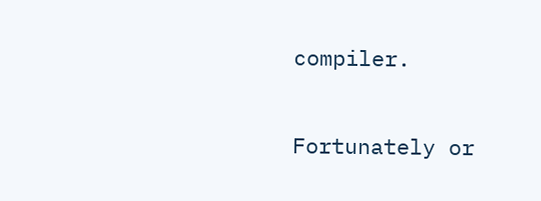compiler.

Fortunately or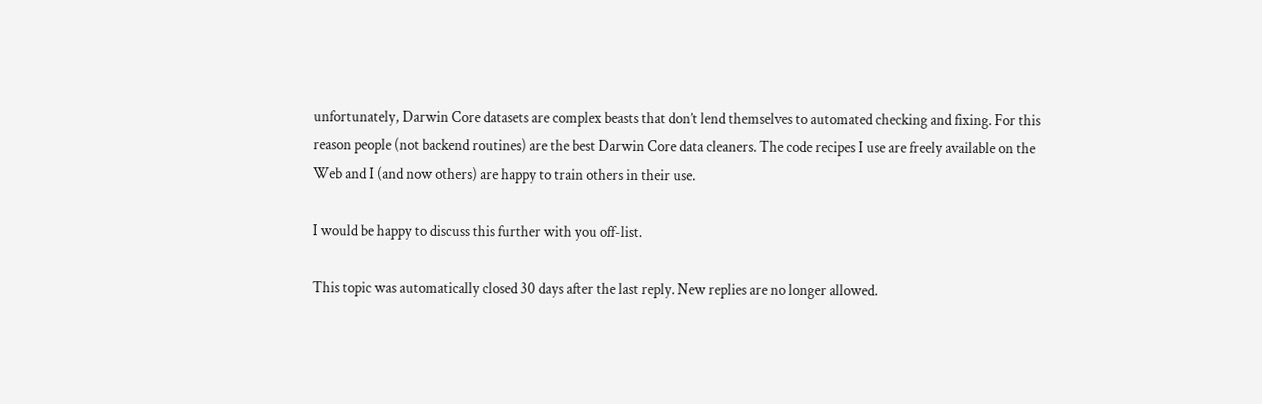unfortunately, Darwin Core datasets are complex beasts that don’t lend themselves to automated checking and fixing. For this reason people (not backend routines) are the best Darwin Core data cleaners. The code recipes I use are freely available on the Web and I (and now others) are happy to train others in their use.

I would be happy to discuss this further with you off-list.

This topic was automatically closed 30 days after the last reply. New replies are no longer allowed.